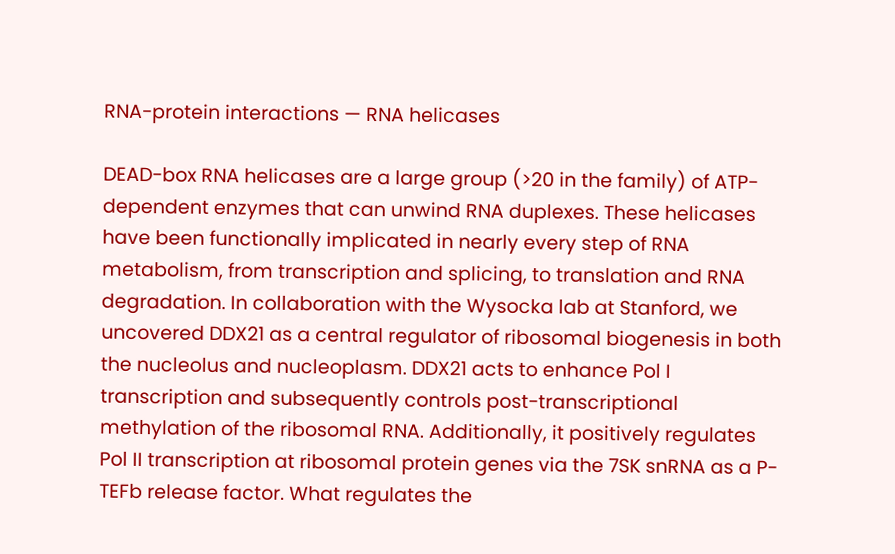RNA-protein interactions — RNA helicases

DEAD-box RNA helicases are a large group (>20 in the family) of ATP-dependent enzymes that can unwind RNA duplexes. These helicases have been functionally implicated in nearly every step of RNA metabolism, from transcription and splicing, to translation and RNA degradation. In collaboration with the Wysocka lab at Stanford, we uncovered DDX21 as a central regulator of ribosomal biogenesis in both the nucleolus and nucleoplasm. DDX21 acts to enhance Pol I transcription and subsequently controls post-transcriptional methylation of the ribosomal RNA. Additionally, it positively regulates Pol II transcription at ribosomal protein genes via the 7SK snRNA as a P-TEFb release factor. What regulates the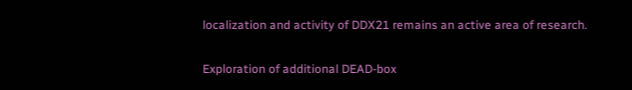localization and activity of DDX21 remains an active area of research.

Exploration of additional DEAD-box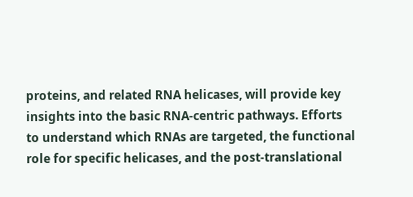proteins, and related RNA helicases, will provide key insights into the basic RNA-centric pathways. Efforts to understand which RNAs are targeted, the functional role for specific helicases, and the post-translational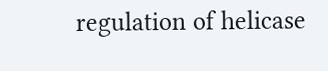regulation of helicase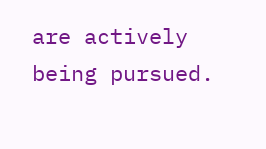are actively being pursued.